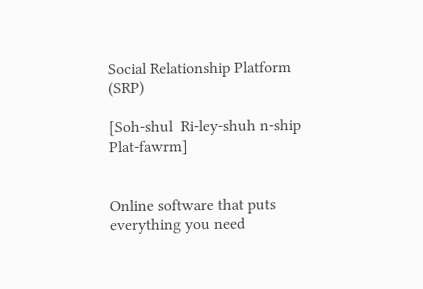Social Relationship Platform (SRP)

[Soh-shul  Ri-ley-shuh n-ship  Plat-fawrm]


Online software that puts everything you need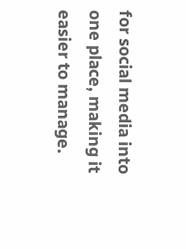for social media into one place, making it easier to manage.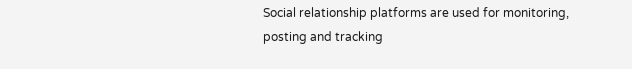Social relationship platforms are used for monitoring, posting and tracking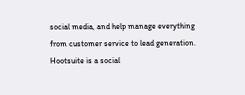social media, and help manage everything from customer service to lead generation. Hootsuite is a social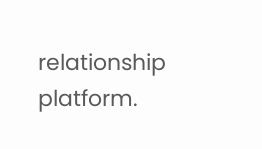relationship platform.